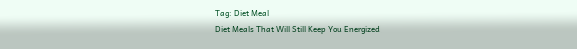Tag: Diet Meal
Diet Meals That Will Still Keep You Energized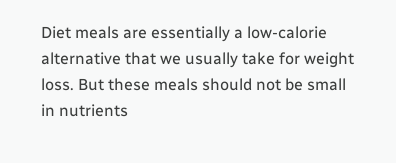Diet meals are essentially a low-calorie alternative that we usually take for weight loss. But these meals should not be small in nutrients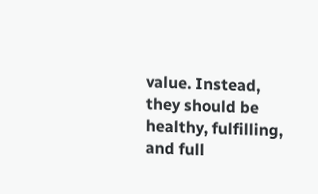value. Instead, they should be healthy, fulfilling, and full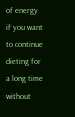of energy if you want to continue dieting for a long time without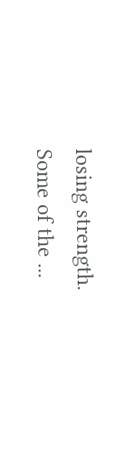losing strength. Some of the ...